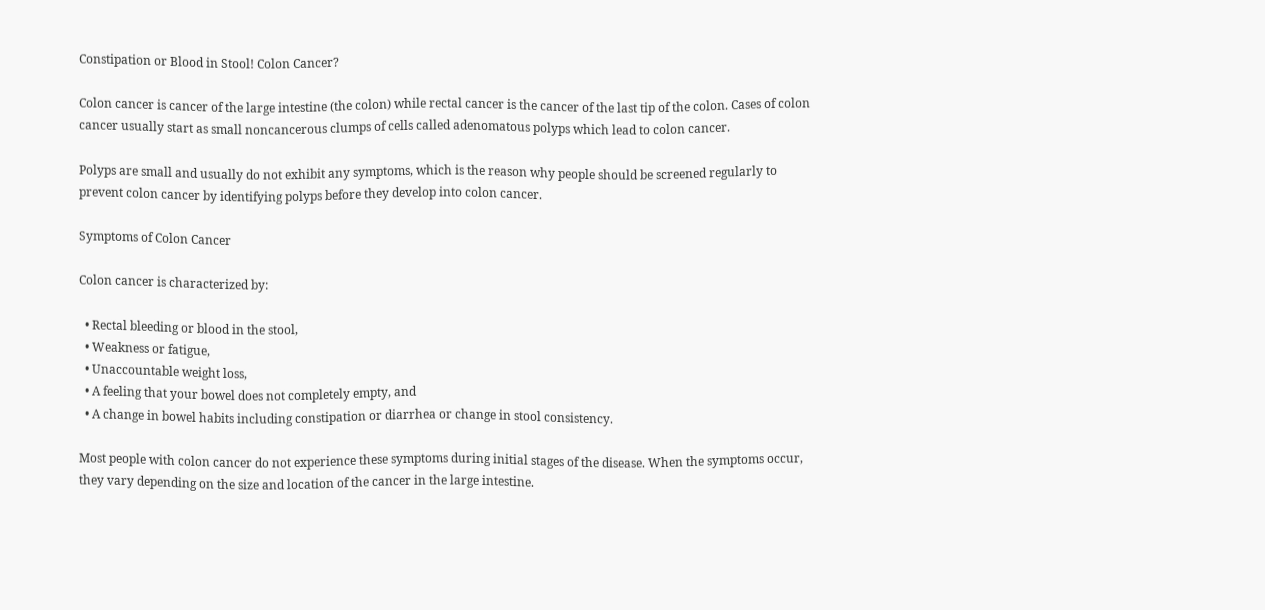Constipation or Blood in Stool! Colon Cancer?

Colon cancer is cancer of the large intestine (the colon) while rectal cancer is the cancer of the last tip of the colon. Cases of colon cancer usually start as small noncancerous clumps of cells called adenomatous polyps which lead to colon cancer.

Polyps are small and usually do not exhibit any symptoms, which is the reason why people should be screened regularly to prevent colon cancer by identifying polyps before they develop into colon cancer.

Symptoms of Colon Cancer

Colon cancer is characterized by:

  • Rectal bleeding or blood in the stool,
  • Weakness or fatigue,
  • Unaccountable weight loss,
  • A feeling that your bowel does not completely empty, and
  • A change in bowel habits including constipation or diarrhea or change in stool consistency.

Most people with colon cancer do not experience these symptoms during initial stages of the disease. When the symptoms occur, they vary depending on the size and location of the cancer in the large intestine.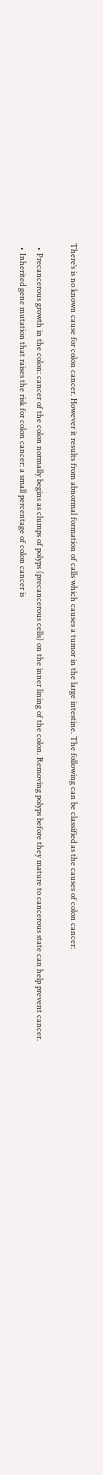There’s is no known cause for colon cancer. However it results from abnormal formation of calls which causes a tumor in the large intestine. The following can be classified as the causes of colon cancer:

  • Precancerous growth in the colon: cancer of the colon normally begins as clumps of polyps (precancerous cells) on the inner lining of the colon. Removing polyps before they mature to cancerous state can help prevent cancer.
  • Inherited gene mutation that raises the risk for colon cancer: a small percentage of colon cancer is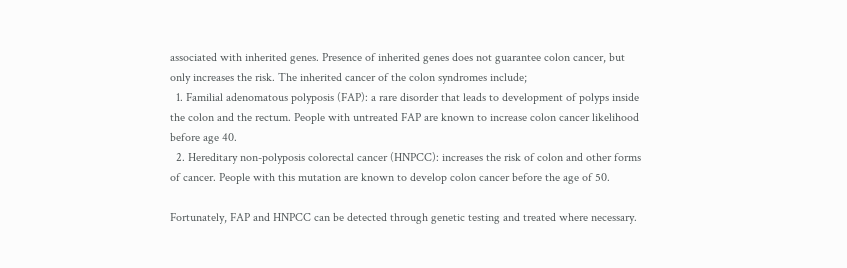associated with inherited genes. Presence of inherited genes does not guarantee colon cancer, but only increases the risk. The inherited cancer of the colon syndromes include;
  1. Familial adenomatous polyposis (FAP): a rare disorder that leads to development of polyps inside the colon and the rectum. People with untreated FAP are known to increase colon cancer likelihood before age 40.
  2. Hereditary non-polyposis colorectal cancer (HNPCC): increases the risk of colon and other forms of cancer. People with this mutation are known to develop colon cancer before the age of 50.

Fortunately, FAP and HNPCC can be detected through genetic testing and treated where necessary.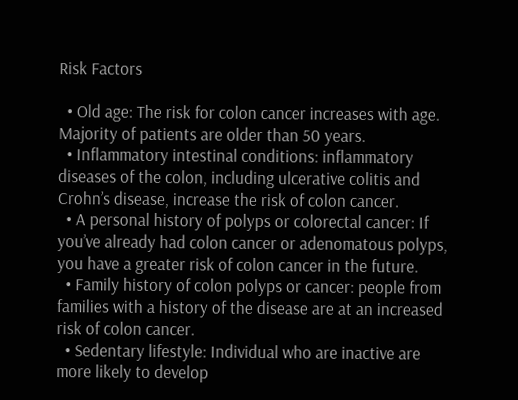Risk Factors

  • Old age: The risk for colon cancer increases with age. Majority of patients are older than 50 years.
  • Inflammatory intestinal conditions: inflammatory diseases of the colon, including ulcerative colitis and Crohn’s disease, increase the risk of colon cancer.
  • A personal history of polyps or colorectal cancer: If you’ve already had colon cancer or adenomatous polyps, you have a greater risk of colon cancer in the future.
  • Family history of colon polyps or cancer: people from families with a history of the disease are at an increased risk of colon cancer.
  • Sedentary lifestyle: Individual who are inactive are more likely to develop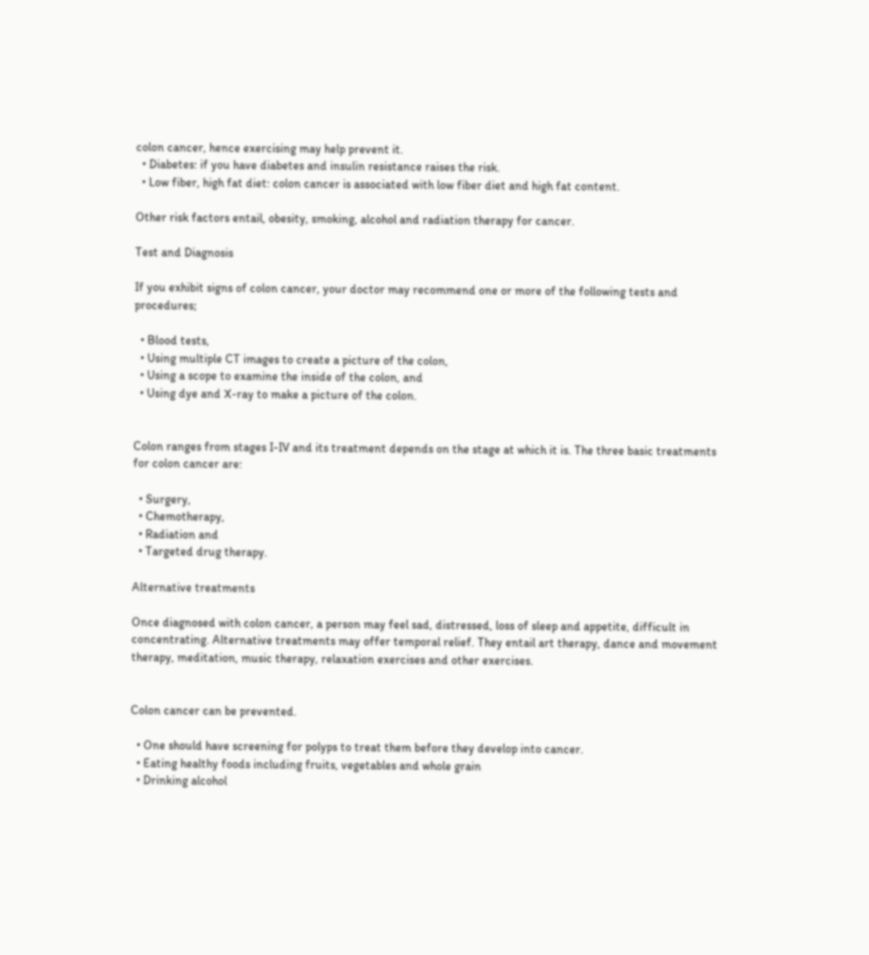colon cancer, hence exercising may help prevent it.
  • Diabetes: if you have diabetes and insulin resistance raises the risk.
  • Low fiber, high fat diet: colon cancer is associated with low fiber diet and high fat content.

Other risk factors entail, obesity, smoking, alcohol and radiation therapy for cancer.

Test and Diagnosis

If you exhibit signs of colon cancer, your doctor may recommend one or more of the following tests and procedures;

  • Blood tests,
  • Using multiple CT images to create a picture of the colon,
  • Using a scope to examine the inside of the colon, and
  • Using dye and X-ray to make a picture of the colon.


Colon ranges from stages I-IV and its treatment depends on the stage at which it is. The three basic treatments for colon cancer are:

  • Surgery,
  • Chemotherapy,
  • Radiation and
  • Targeted drug therapy.

Alternative treatments

Once diagnosed with colon cancer, a person may feel sad, distressed, loss of sleep and appetite, difficult in concentrating. Alternative treatments may offer temporal relief. They entail art therapy, dance and movement therapy, meditation, music therapy, relaxation exercises and other exercises.


Colon cancer can be prevented.

  • One should have screening for polyps to treat them before they develop into cancer.
  • Eating healthy foods including fruits, vegetables and whole grain
  • Drinking alcohol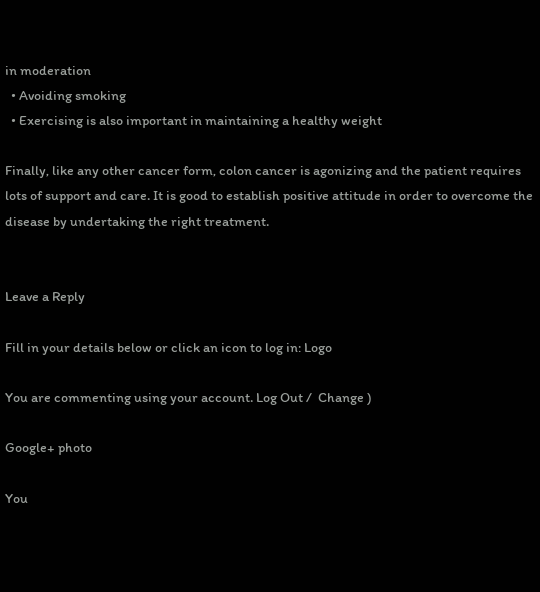in moderation
  • Avoiding smoking
  • Exercising is also important in maintaining a healthy weight

Finally, like any other cancer form, colon cancer is agonizing and the patient requires lots of support and care. It is good to establish positive attitude in order to overcome the disease by undertaking the right treatment.


Leave a Reply

Fill in your details below or click an icon to log in: Logo

You are commenting using your account. Log Out /  Change )

Google+ photo

You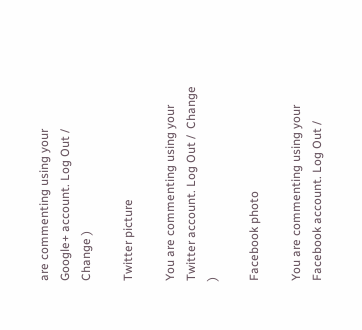are commenting using your Google+ account. Log Out /  Change )

Twitter picture

You are commenting using your Twitter account. Log Out /  Change )

Facebook photo

You are commenting using your Facebook account. Log Out /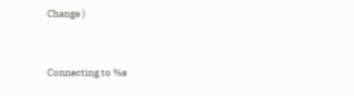Change )


Connecting to %s